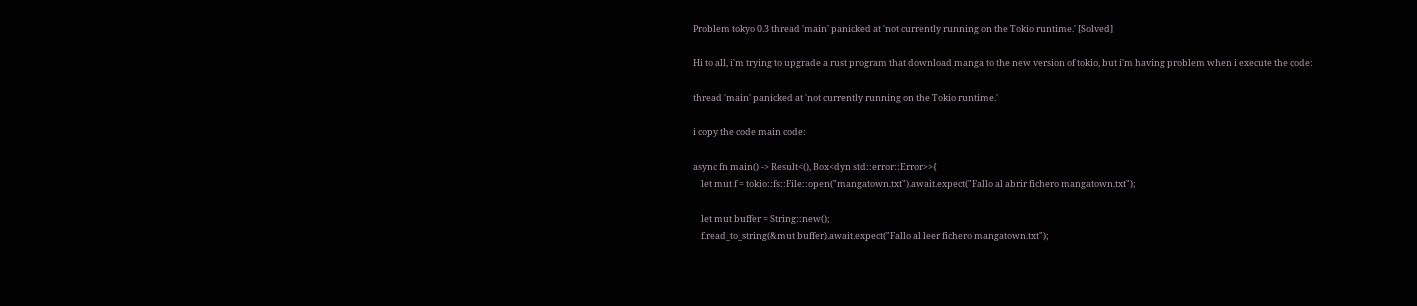Problem tokyo 0.3 thread 'main' panicked at 'not currently running on the Tokio runtime.' [Solved]

Hi to all, i'm trying to upgrade a rust program that download manga to the new version of tokio, but i'm having problem when i execute the code:

thread 'main' panicked at 'not currently running on the Tokio runtime.'

i copy the code main code:

async fn main() -> Result<(), Box<dyn std::error::Error>>{
    let mut f = tokio::fs::File::open("mangatown.txt").await.expect("Fallo al abrir fichero mangatown.txt");

    let mut buffer = String::new();
    f.read_to_string(&mut buffer).await.expect("Fallo al leer fichero mangatown.txt");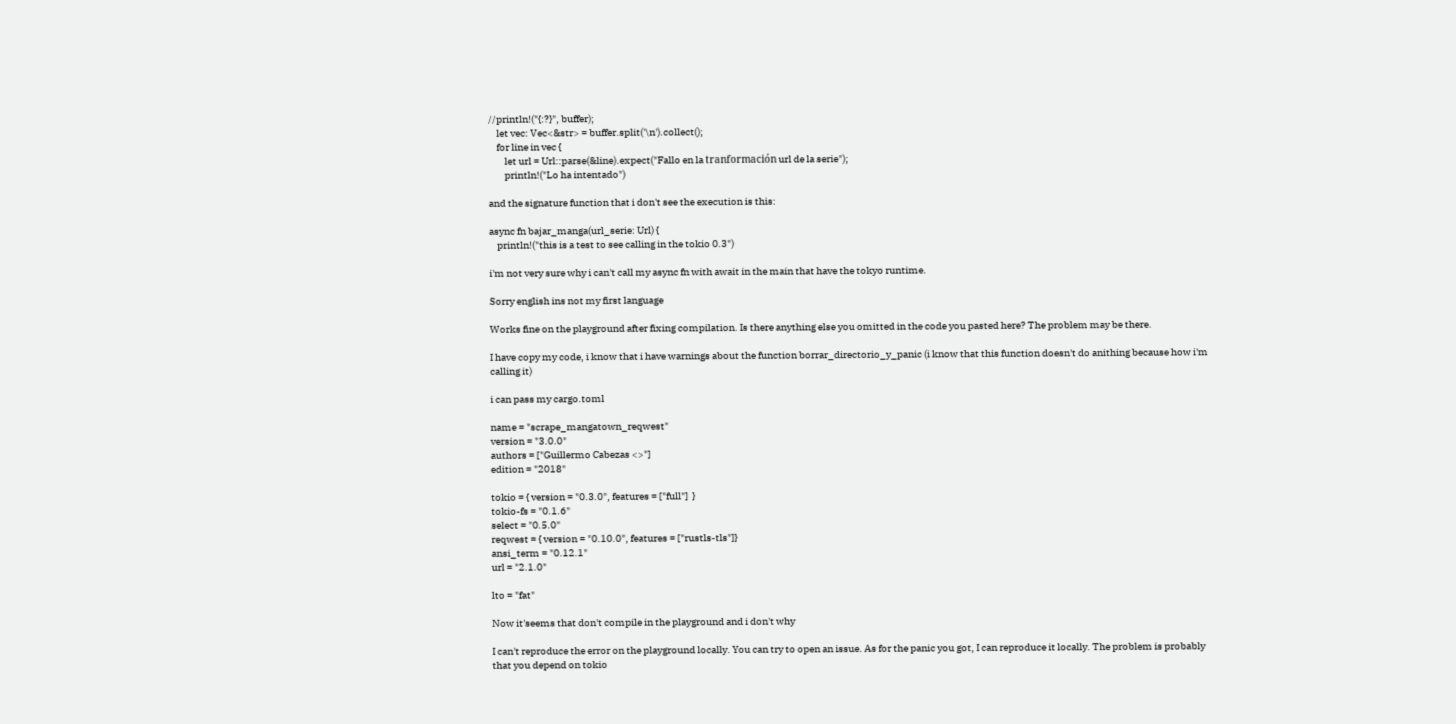//println!("{:?}", buffer);
    let vec: Vec<&str> = buffer.split('\n').collect();
    for line in vec {
        let url = Url::parse(&line).expect("Fallo en la tranformación url de la serie");
        println!("Lo ha intentado")

and the signature function that i don't see the execution is this:

async fn bajar_manga(url_serie: Url) {
    println!("this is a test to see calling in the tokio 0.3")

i'm not very sure why i can't call my async fn with await in the main that have the tokyo runtime.

Sorry english ins not my first language

Works fine on the playground after fixing compilation. Is there anything else you omitted in the code you pasted here? The problem may be there.

I have copy my code, i know that i have warnings about the function borrar_directorio_y_panic (i know that this function doesn't do anithing because how i'm calling it)

i can pass my cargo.toml

name = "scrape_mangatown_reqwest"
version = "3.0.0"
authors = ["Guillermo Cabezas <>"]
edition = "2018"

tokio = { version = "0.3.0", features = ["full"]  }
tokio-fs = "0.1.6"
select = "0.5.0"
reqwest = { version = "0.10.0", features = ["rustls-tls"]}
ansi_term = "0.12.1"
url = "2.1.0"

lto = "fat"

Now it'seems that don't compile in the playground and i don't why

I can't reproduce the error on the playground locally. You can try to open an issue. As for the panic you got, I can reproduce it locally. The problem is probably that you depend on tokio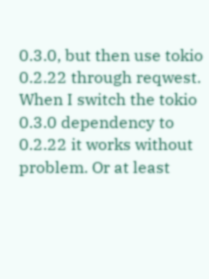0.3.0, but then use tokio 0.2.22 through reqwest. When I switch the tokio 0.3.0 dependency to 0.2.22 it works without problem. Or at least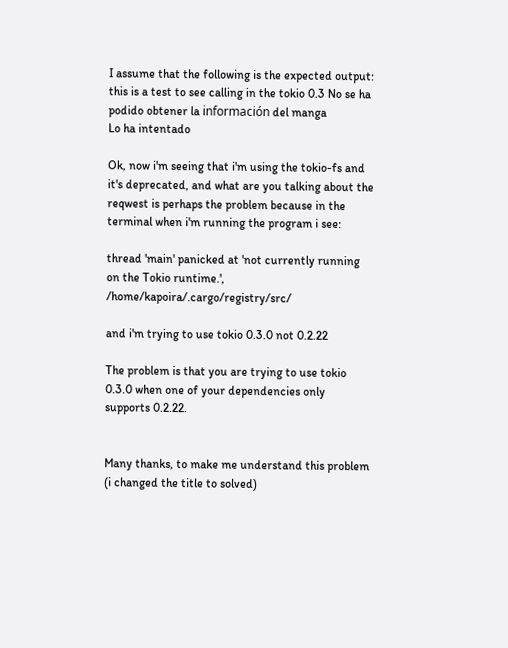I assume that the following is the expected output:
this is a test to see calling in the tokio 0.3 No se ha podido obtener la información del manga
Lo ha intentado

Ok, now i'm seeing that i'm using the tokio-fs and it's deprecated, and what are you talking about the reqwest is perhaps the problem because in the terminal when i'm running the program i see:

thread 'main' panicked at 'not currently running on the Tokio runtime.', /home/kapoira/.cargo/registry/src/

and i'm trying to use tokio 0.3.0 not 0.2.22

The problem is that you are trying to use tokio 0.3.0 when one of your dependencies only supports 0.2.22.


Many thanks, to make me understand this problem (i changed the title to solved)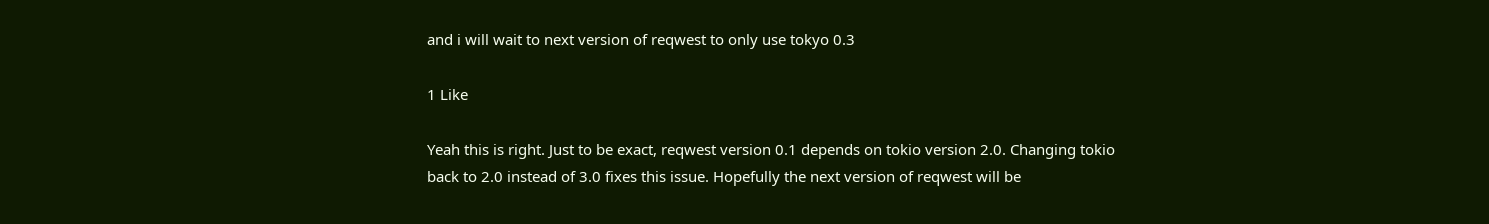and i will wait to next version of reqwest to only use tokyo 0.3

1 Like

Yeah this is right. Just to be exact, reqwest version 0.1 depends on tokio version 2.0. Changing tokio back to 2.0 instead of 3.0 fixes this issue. Hopefully the next version of reqwest will be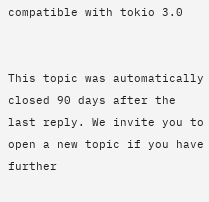compatible with tokio 3.0


This topic was automatically closed 90 days after the last reply. We invite you to open a new topic if you have further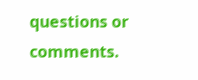questions or comments.